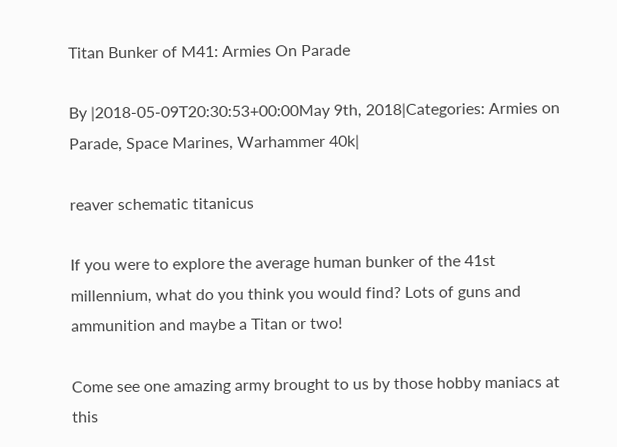Titan Bunker of M41: Armies On Parade

By |2018-05-09T20:30:53+00:00May 9th, 2018|Categories: Armies on Parade, Space Marines, Warhammer 40k|

reaver schematic titanicus

If you were to explore the average human bunker of the 41st millennium, what do you think you would find? Lots of guns and ammunition and maybe a Titan or two!

Come see one amazing army brought to us by those hobby maniacs at this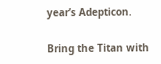year’s Adepticon.

Bring the Titan with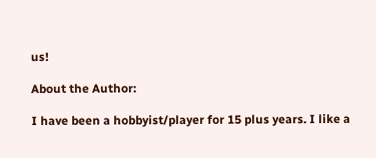us!

About the Author:

I have been a hobbyist/player for 15 plus years. I like a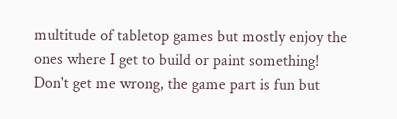multitude of tabletop games but mostly enjoy the ones where I get to build or paint something! Don't get me wrong, the game part is fun but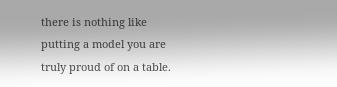there is nothing like putting a model you are truly proud of on a table.